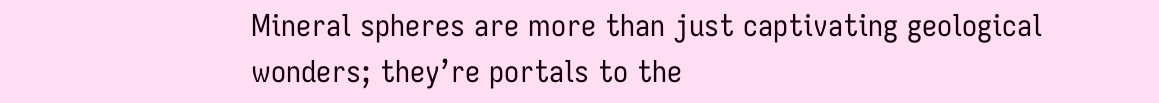Mineral spheres are more than just captivating geological wonders; they’re portals to the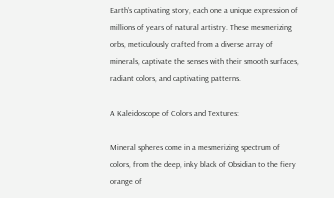Earth’s captivating story, each one a unique expression of millions of years of natural artistry. These mesmerizing orbs, meticulously crafted from a diverse array of minerals, captivate the senses with their smooth surfaces, radiant colors, and captivating patterns.

A Kaleidoscope of Colors and Textures:

Mineral spheres come in a mesmerizing spectrum of colors, from the deep, inky black of Obsidian to the fiery orange of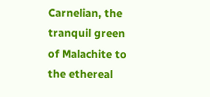Carnelian, the tranquil green of Malachite to the ethereal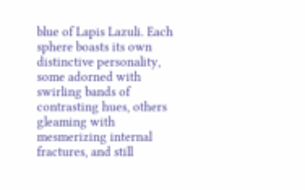blue of Lapis Lazuli. Each sphere boasts its own distinctive personality, some adorned with swirling bands of contrasting hues, others gleaming with mesmerizing internal fractures, and still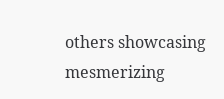others showcasing mesmerizing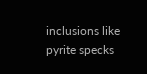inclusions like pyrite specks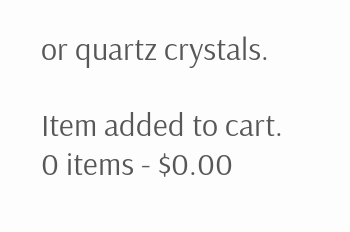or quartz crystals.

Item added to cart.
0 items - $0.00